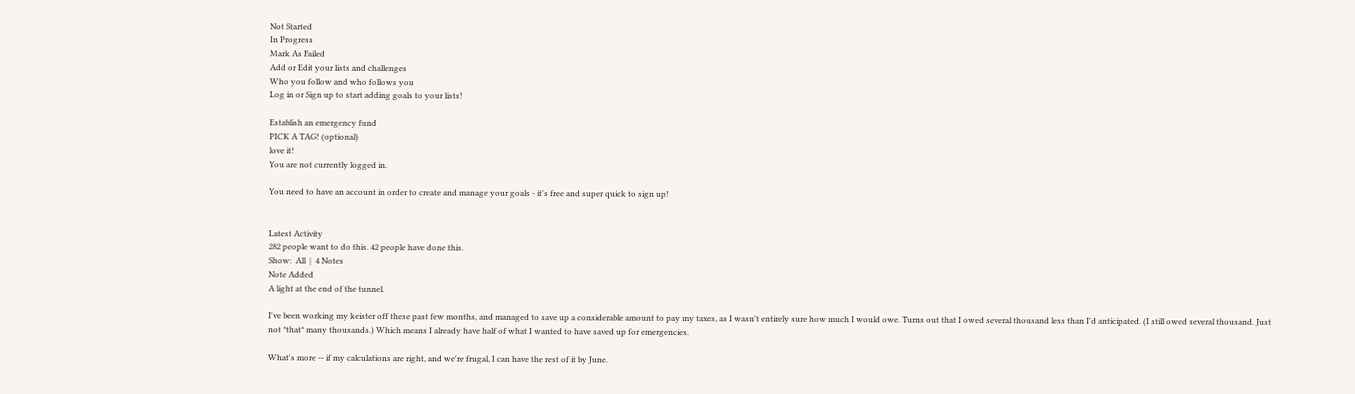Not Started
In Progress
Mark As Failed
Add or Edit your lists and challenges
Who you follow and who follows you
Log in or Sign up to start adding goals to your lists!

Establish an emergency fund
PICK A TAG! (optional)
love it!
You are not currently logged in.

You need to have an account in order to create and manage your goals - it's free and super quick to sign up!


Latest Activity
282 people want to do this. 42 people have done this.
Show:  All  |  4 Notes
Note Added
A light at the end of the tunnel.

I've been working my keister off these past few months, and managed to save up a considerable amount to pay my taxes, as I wasn't entirely sure how much I would owe. Turns out that I owed several thousand less than I'd anticipated. (I still owed several thousand. Just not *that* many thousands.) Which means I already have half of what I wanted to have saved up for emergencies.

What's more -- if my calculations are right, and we're frugal, I can have the rest of it by June.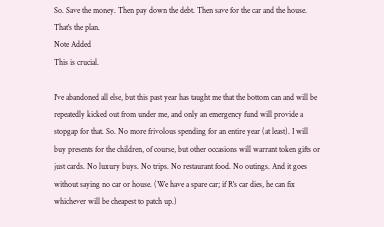So. Save the money. Then pay down the debt. Then save for the car and the house. That's the plan.
Note Added
This is crucial.

I've abandoned all else, but this past year has taught me that the bottom can and will be repeatedly kicked out from under me, and only an emergency fund will provide a stopgap for that. So. No more frivolous spending for an entire year (at least). I will buy presents for the children, of course, but other occasions will warrant token gifts or just cards. No luxury buys. No trips. No restaurant food. No outings. And it goes without saying no car or house. (We have a spare car; if R's car dies, he can fix whichever will be cheapest to patch up.)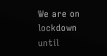We are on lockdown until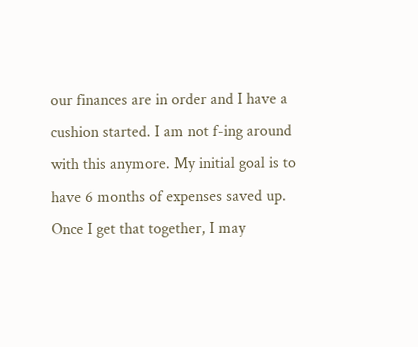our finances are in order and I have a cushion started. I am not f-ing around with this anymore. My initial goal is to have 6 months of expenses saved up. Once I get that together, I may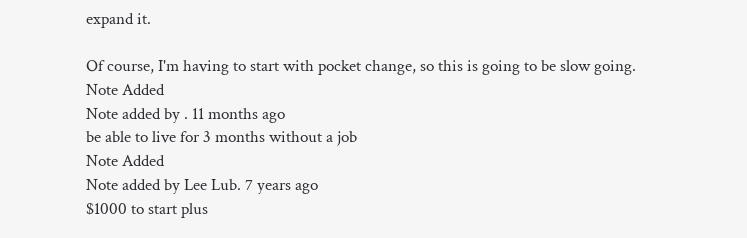expand it.

Of course, I'm having to start with pocket change, so this is going to be slow going.
Note Added
Note added by . 11 months ago
be able to live for 3 months without a job
Note Added
Note added by Lee Lub. 7 years ago
$1000 to start plus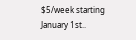$5/week starting January 1st..